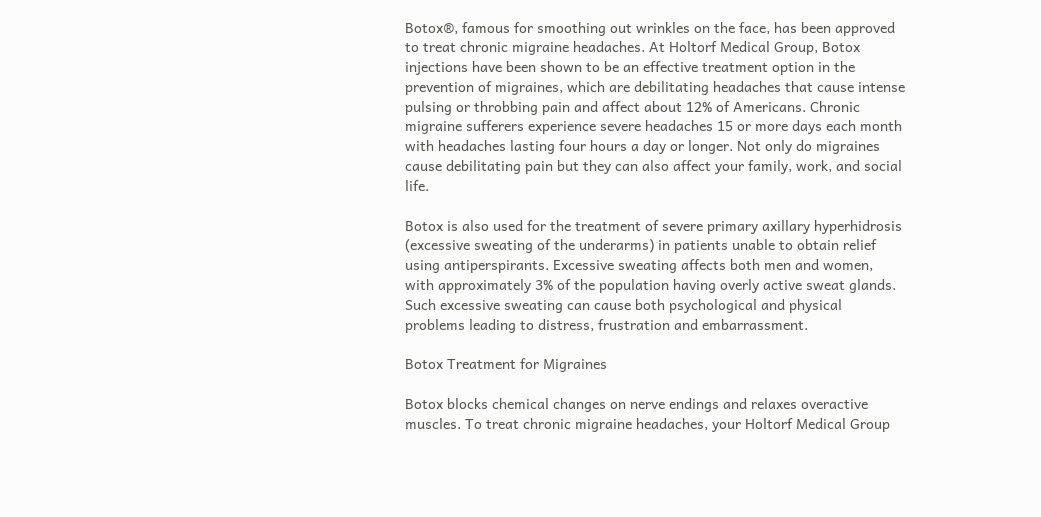Botox®, famous for smoothing out wrinkles on the face, has been approved to treat chronic migraine headaches. At Holtorf Medical Group, Botox injections have been shown to be an effective treatment option in the prevention of migraines, which are debilitating headaches that cause intense pulsing or throbbing pain and affect about 12% of Americans. Chronic migraine sufferers experience severe headaches 15 or more days each month with headaches lasting four hours a day or longer. Not only do migraines cause debilitating pain but they can also affect your family, work, and social life.

Botox is also used for the treatment of severe primary axillary hyperhidrosis (excessive sweating of the underarms) in patients unable to obtain relief using antiperspirants. Excessive sweating affects both men and women, with approximately 3% of the population having overly active sweat glands. Such excessive sweating can cause both psychological and physical problems leading to distress, frustration and embarrassment.

Botox Treatment for Migraines

Botox blocks chemical changes on nerve endings and relaxes overactive muscles. To treat chronic migraine headaches, your Holtorf Medical Group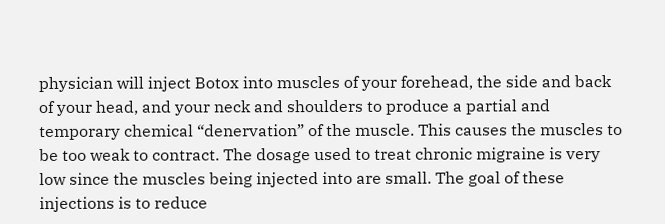physician will inject Botox into muscles of your forehead, the side and back of your head, and your neck and shoulders to produce a partial and temporary chemical “denervation” of the muscle. This causes the muscles to be too weak to contract. The dosage used to treat chronic migraine is very low since the muscles being injected into are small. The goal of these injections is to reduce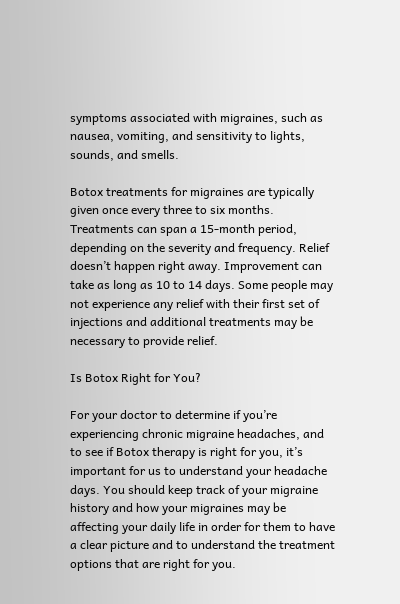symptoms associated with migraines, such as nausea, vomiting, and sensitivity to lights, sounds, and smells.

Botox treatments for migraines are typically given once every three to six months. Treatments can span a 15-month period, depending on the severity and frequency. Relief doesn’t happen right away. Improvement can take as long as 10 to 14 days. Some people may not experience any relief with their first set of injections and additional treatments may be necessary to provide relief.

Is Botox Right for You?

For your doctor to determine if you’re experiencing chronic migraine headaches, and to see if Botox therapy is right for you, it’s important for us to understand your headache days. You should keep track of your migraine history and how your migraines may be affecting your daily life in order for them to have a clear picture and to understand the treatment options that are right for you.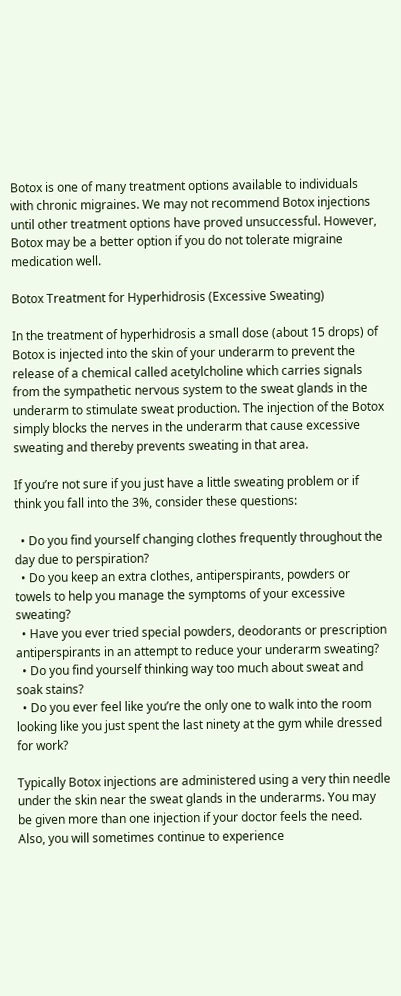Botox is one of many treatment options available to individuals with chronic migraines. We may not recommend Botox injections until other treatment options have proved unsuccessful. However, Botox may be a better option if you do not tolerate migraine medication well.

Botox Treatment for Hyperhidrosis (Excessive Sweating)

In the treatment of hyperhidrosis a small dose (about 15 drops) of Botox is injected into the skin of your underarm to prevent the release of a chemical called acetylcholine which carries signals from the sympathetic nervous system to the sweat glands in the underarm to stimulate sweat production. The injection of the Botox simply blocks the nerves in the underarm that cause excessive sweating and thereby prevents sweating in that area.

If you’re not sure if you just have a little sweating problem or if think you fall into the 3%, consider these questions:

  • Do you find yourself changing clothes frequently throughout the day due to perspiration?
  • Do you keep an extra clothes, antiperspirants, powders or towels to help you manage the symptoms of your excessive sweating?
  • Have you ever tried special powders, deodorants or prescription antiperspirants in an attempt to reduce your underarm sweating?
  • Do you find yourself thinking way too much about sweat and soak stains?
  • Do you ever feel like you’re the only one to walk into the room looking like you just spent the last ninety at the gym while dressed for work?

Typically Botox injections are administered using a very thin needle under the skin near the sweat glands in the underarms. You may be given more than one injection if your doctor feels the need. Also, you will sometimes continue to experience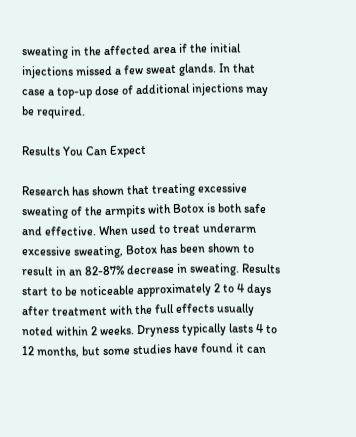sweating in the affected area if the initial injections missed a few sweat glands. In that case a top-up dose of additional injections may be required.

Results You Can Expect

Research has shown that treating excessive sweating of the armpits with Botox is both safe and effective. When used to treat underarm excessive sweating, Botox has been shown to result in an 82-87% decrease in sweating. Results start to be noticeable approximately 2 to 4 days after treatment with the full effects usually noted within 2 weeks. Dryness typically lasts 4 to 12 months, but some studies have found it can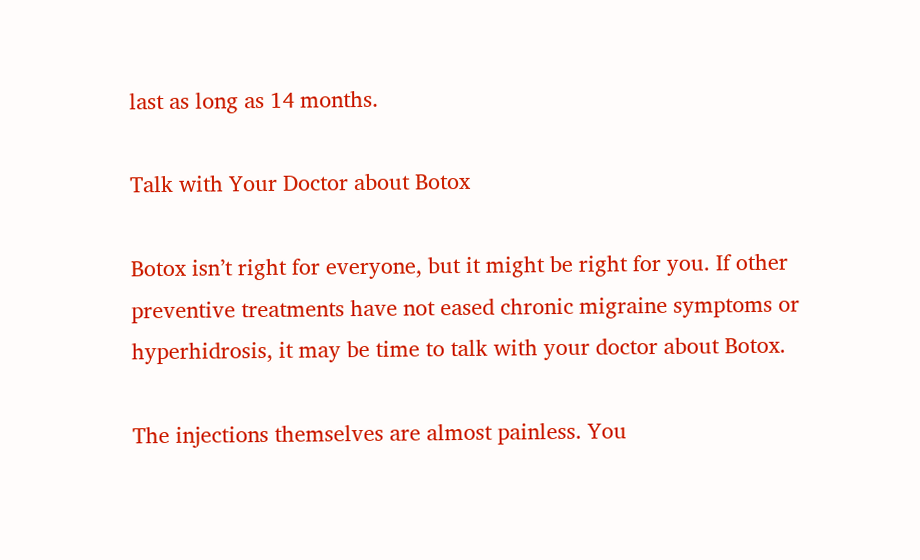last as long as 14 months.

Talk with Your Doctor about Botox

Botox isn’t right for everyone, but it might be right for you. If other preventive treatments have not eased chronic migraine symptoms or hyperhidrosis, it may be time to talk with your doctor about Botox.

The injections themselves are almost painless. You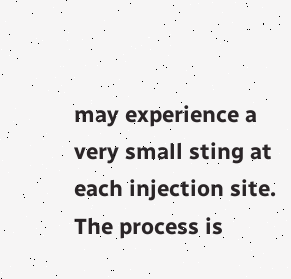may experience a very small sting at each injection site. The process is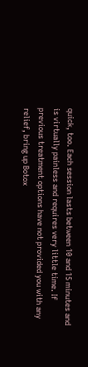quick, too. Each session lasts between 10 and 15 minutes and is virtually painless and requires very little time. If previous treatment options have not provided you with any relief, bring up Botox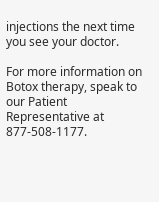injections the next time you see your doctor.

For more information on Botox therapy, speak to our Patient Representative at 877-508-1177.